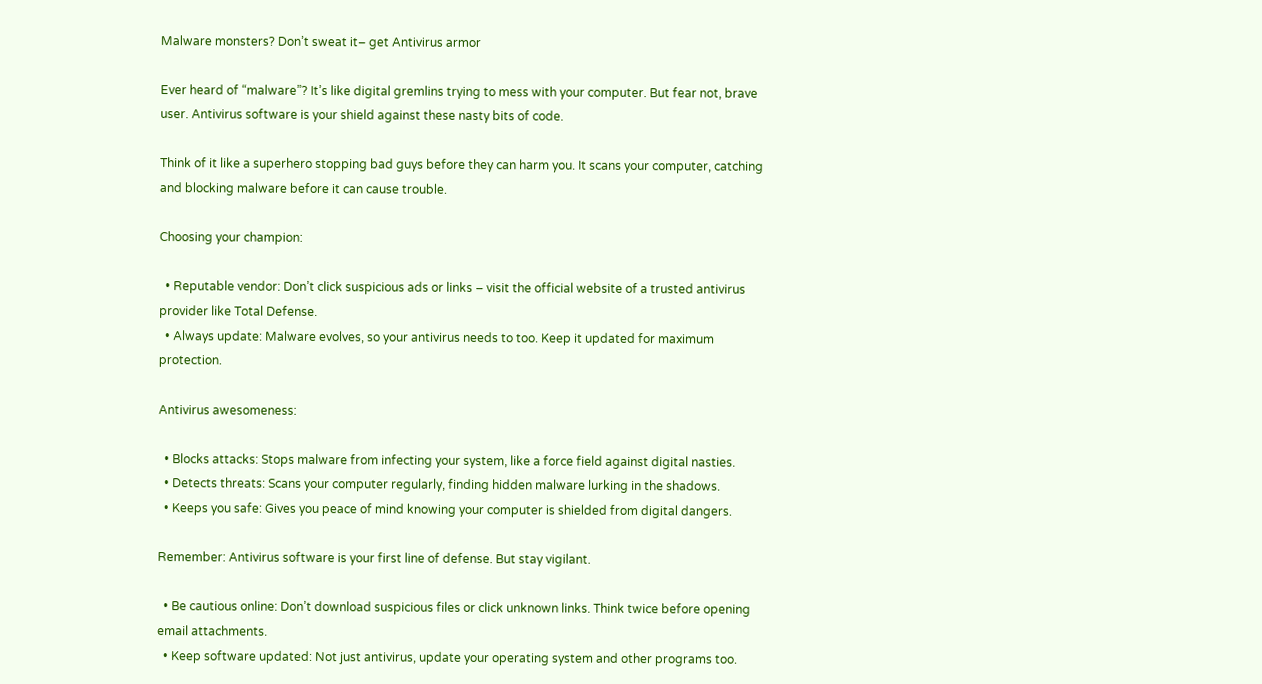Malware monsters? Don’t sweat it– get Antivirus armor

Ever heard of “malware”? It’s like digital gremlins trying to mess with your computer. But fear not, brave user. Antivirus software is your shield against these nasty bits of code.

Think of it like a superhero stopping bad guys before they can harm you. It scans your computer, catching and blocking malware before it can cause trouble.

Choosing your champion:

  • Reputable vendor: Don’t click suspicious ads or links – visit the official website of a trusted antivirus provider like Total Defense.
  • Always update: Malware evolves, so your antivirus needs to too. Keep it updated for maximum protection.

Antivirus awesomeness:

  • Blocks attacks: Stops malware from infecting your system, like a force field against digital nasties.
  • Detects threats: Scans your computer regularly, finding hidden malware lurking in the shadows.
  • Keeps you safe: Gives you peace of mind knowing your computer is shielded from digital dangers.

Remember: Antivirus software is your first line of defense. But stay vigilant.

  • Be cautious online: Don’t download suspicious files or click unknown links. Think twice before opening email attachments.
  • Keep software updated: Not just antivirus, update your operating system and other programs too.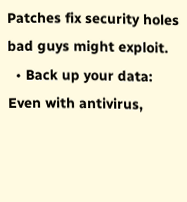Patches fix security holes bad guys might exploit.
  • Back up your data: Even with antivirus,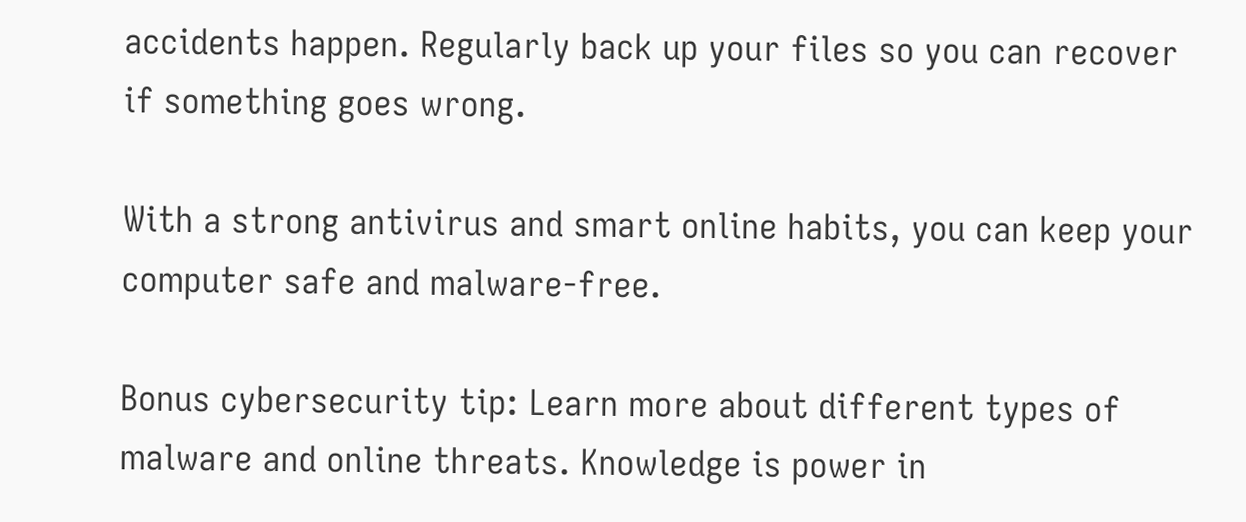accidents happen. Regularly back up your files so you can recover if something goes wrong.

With a strong antivirus and smart online habits, you can keep your computer safe and malware-free.

Bonus cybersecurity tip: Learn more about different types of malware and online threats. Knowledge is power in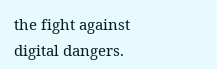the fight against digital dangers.